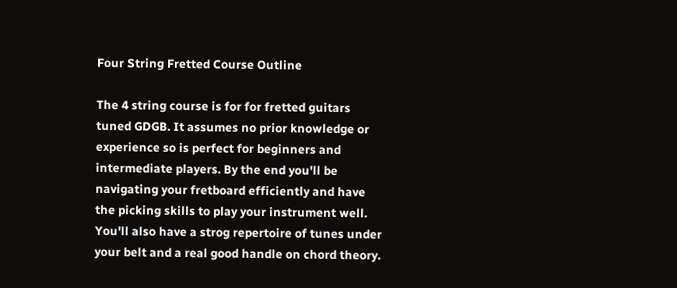Four String Fretted Course Outline

The 4 string course is for for fretted guitars tuned GDGB. It assumes no prior knowledge or experience so is perfect for beginners and intermediate players. By the end you'll be navigating your fretboard efficiently and have the picking skills to play your instrument well. You'll also have a strog repertoire of tunes under your belt and a real good handle on chord theory.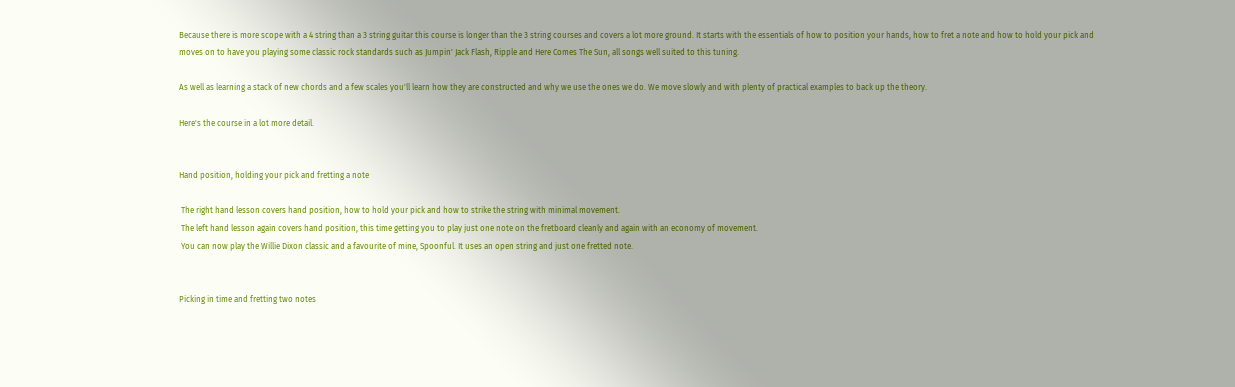Because there is more scope with a 4 string than a 3 string guitar this course is longer than the 3 string courses and covers a lot more ground. It starts with the essentials of how to position your hands, how to fret a note and how to hold your pick and moves on to have you playing some classic rock standards such as Jumpin' Jack Flash, Ripple and Here Comes The Sun, all songs well suited to this tuning.

As well as learning a stack of new chords and a few scales you'll learn how they are constructed and why we use the ones we do. We move slowly and with plenty of practical examples to back up the theory.

Here's the course in a lot more detail.


Hand position, holding your pick and fretting a note

 The right hand lesson covers hand position, how to hold your pick and how to strike the string with minimal movement.
 The left hand lesson again covers hand position, this time getting you to play just one note on the fretboard cleanly and again with an economy of movement.
 You can now play the Willie Dixon classic and a favourite of mine, Spoonful. It uses an open string and just one fretted note.


Picking in time and fretting two notes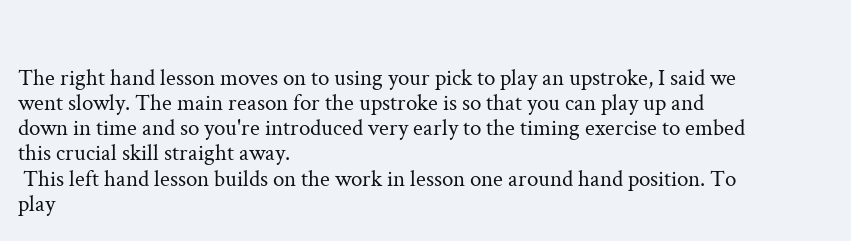The right hand lesson moves on to using your pick to play an upstroke, I said we went slowly. The main reason for the upstroke is so that you can play up and down in time and so you're introduced very early to the timing exercise to embed this crucial skill straight away.
 This left hand lesson builds on the work in lesson one around hand position. To play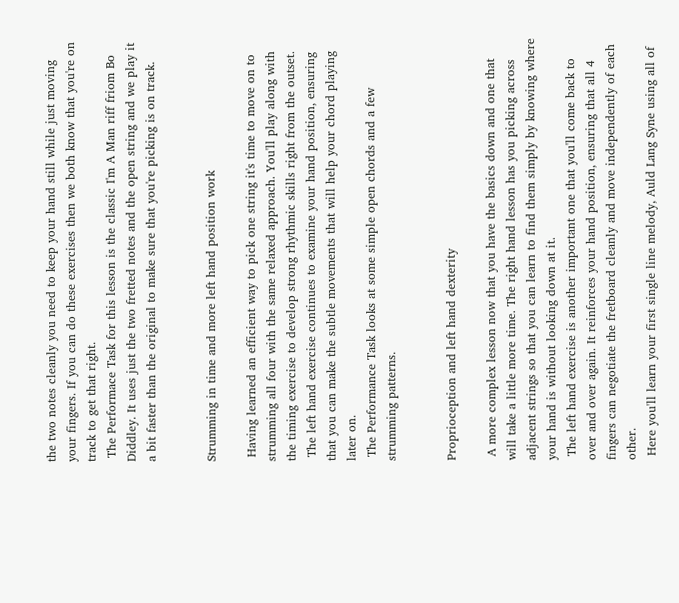the two notes cleanly you need to keep your hand still while just moving your fingers. If you can do these exercises then we both know that you're on track to get that right.
 The Performace Task for this lesson is the classic I'm A Man riff friom Bo Diddley. It uses just the two fretted notes and the open string and we play it a bit faster than the original to make sure that you're picking is on track.


Strumming in time and more left hand position work

 Having learned an efficient way to pick one string it's time to move on to strumming all four with the same relaxed approach. You'll play along with the timing exercise to develop strong rhythmic skills right from the outset.
 The left hand exercise continues to examine your hand position, ensuring that you can make the subtle movements that will help your chord playing later on.
 The Performance Task looks at some simple open chords and a few strumming patterns.


Proprioception and left hand dexterity

 A more complex lesson now that you have the basics down and one that will take a little more time. The right hand lesson has you picking across adjacent strings so that you can learn to find them simply by knowing where your hand is without looking down at it.
 The left hand exercise is another important one that you'll come back to over and over again. It reinforces your hand position, ensuring that all 4 fingers can negotiate the fretboard cleanly and move independently of each other.
 Here you'll learn your first single line melody, Auld Lang Syne using all of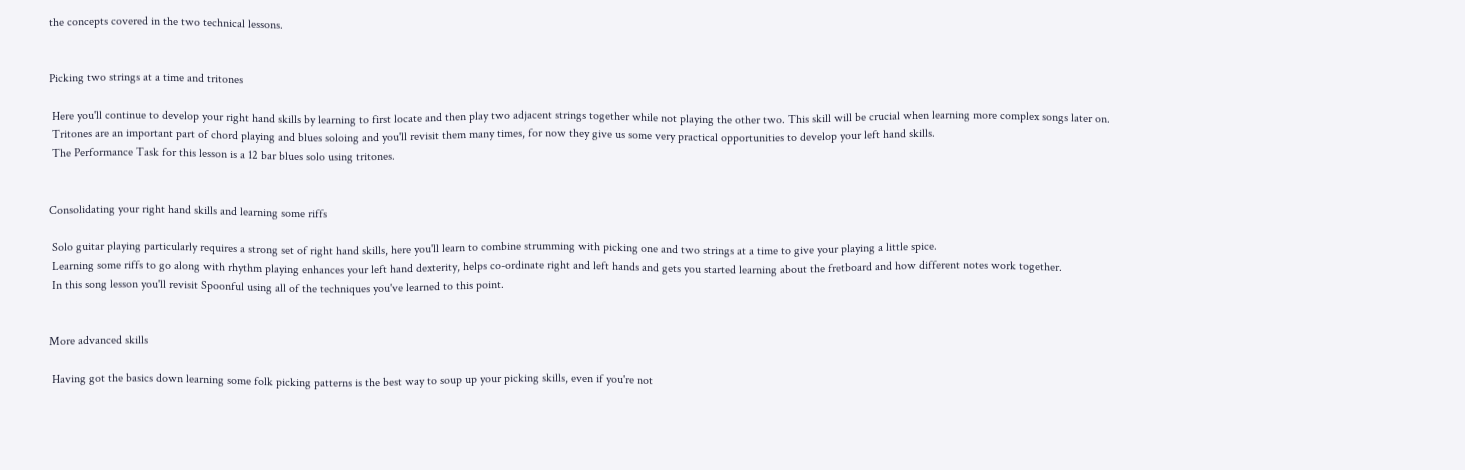the concepts covered in the two technical lessons.


Picking two strings at a time and tritones

 Here you'll continue to develop your right hand skills by learning to first locate and then play two adjacent strings together while not playing the other two. This skill will be crucial when learning more complex songs later on.
 Tritones are an important part of chord playing and blues soloing and you'll revisit them many times, for now they give us some very practical opportunities to develop your left hand skills.
 The Performance Task for this lesson is a 12 bar blues solo using tritones.


Consolidating your right hand skills and learning some riffs

 Solo guitar playing particularly requires a strong set of right hand skills, here you'll learn to combine strumming with picking one and two strings at a time to give your playing a little spice.
 Learning some riffs to go along with rhythm playing enhances your left hand dexterity, helps co-ordinate right and left hands and gets you started learning about the fretboard and how different notes work together.
 In this song lesson you'll revisit Spoonful using all of the techniques you've learned to this point.


More advanced skills

 Having got the basics down learning some folk picking patterns is the best way to soup up your picking skills, even if you're not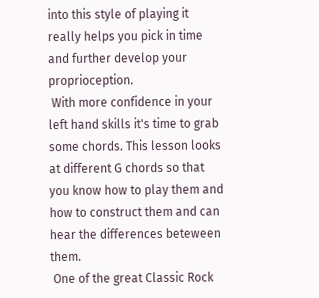into this style of playing it really helps you pick in time and further develop your proprioception.
 With more confidence in your left hand skills it's time to grab some chords. This lesson looks at different G chords so that you know how to play them and how to construct them and can hear the differences beteween them.
 One of the great Classic Rock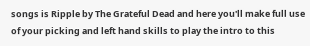songs is Ripple by The Grateful Dead and here you'll make full use of your picking and left hand skills to play the intro to this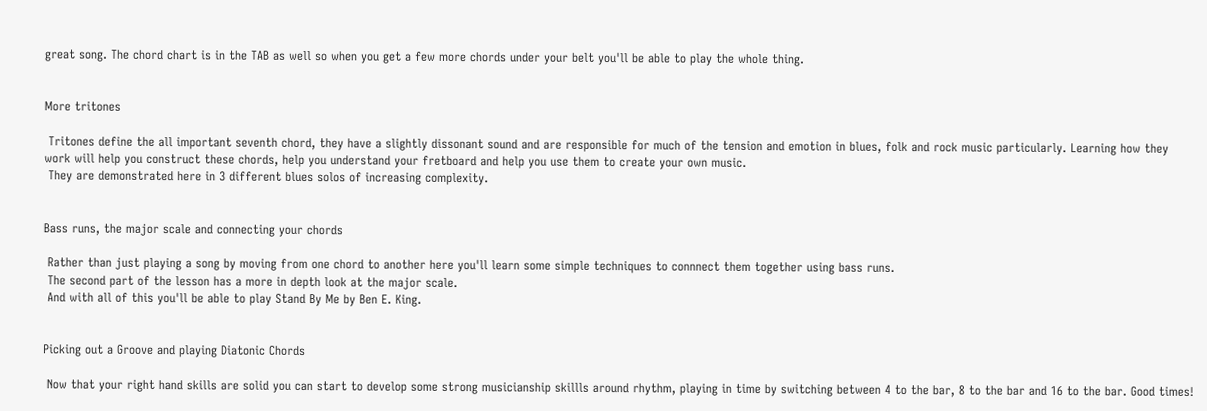great song. The chord chart is in the TAB as well so when you get a few more chords under your belt you'll be able to play the whole thing.


More tritones

 Tritones define the all important seventh chord, they have a slightly dissonant sound and are responsible for much of the tension and emotion in blues, folk and rock music particularly. Learning how they work will help you construct these chords, help you understand your fretboard and help you use them to create your own music.
 They are demonstrated here in 3 different blues solos of increasing complexity.


Bass runs, the major scale and connecting your chords

 Rather than just playing a song by moving from one chord to another here you'll learn some simple techniques to connnect them together using bass runs.
 The second part of the lesson has a more in depth look at the major scale.
 And with all of this you'll be able to play Stand By Me by Ben E. King.


Picking out a Groove and playing Diatonic Chords

 Now that your right hand skills are solid you can start to develop some strong musicianship skillls around rhythm, playing in time by switching between 4 to the bar, 8 to the bar and 16 to the bar. Good times!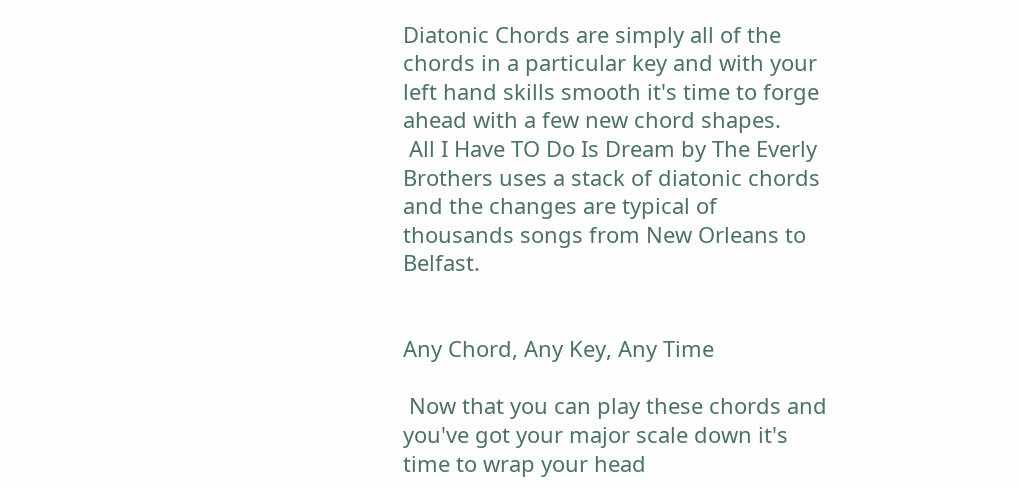Diatonic Chords are simply all of the chords in a particular key and with your left hand skills smooth it's time to forge ahead with a few new chord shapes.
 All I Have TO Do Is Dream by The Everly Brothers uses a stack of diatonic chords and the changes are typical of thousands songs from New Orleans to Belfast.


Any Chord, Any Key, Any Time

 Now that you can play these chords and you've got your major scale down it's time to wrap your head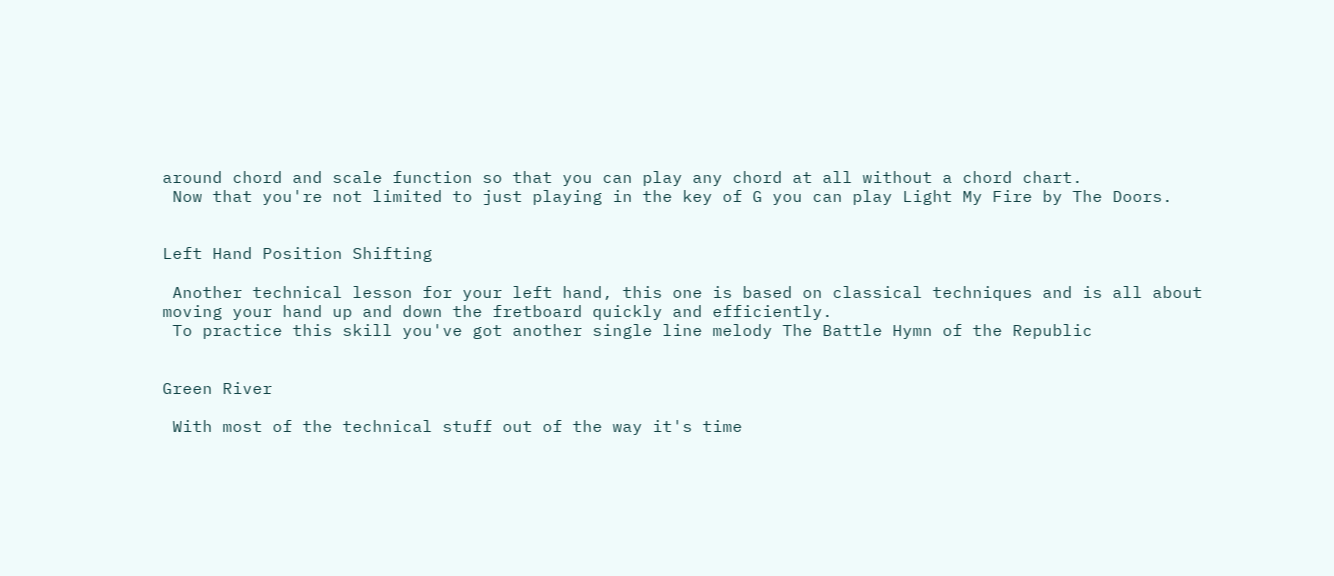around chord and scale function so that you can play any chord at all without a chord chart.
 Now that you're not limited to just playing in the key of G you can play Light My Fire by The Doors.


Left Hand Position Shifting

 Another technical lesson for your left hand, this one is based on classical techniques and is all about moving your hand up and down the fretboard quickly and efficiently.
 To practice this skill you've got another single line melody The Battle Hymn of the Republic


Green River

 With most of the technical stuff out of the way it's time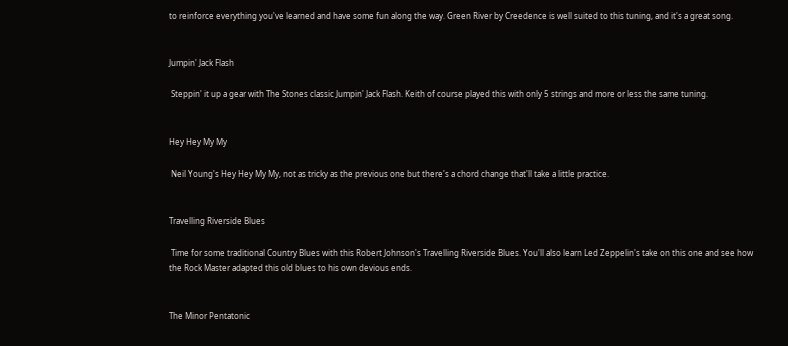to reinforce everything you've learned and have some fun along the way. Green River by Creedence is well suited to this tuning, and it's a great song.


Jumpin' Jack Flash

 Steppin' it up a gear with The Stones classic Jumpin' Jack Flash. Keith of course played this with only 5 strings and more or less the same tuning.


Hey Hey My My

 Neil Young's Hey Hey My My, not as tricky as the previous one but there's a chord change that'll take a little practice.


Travelling Riverside Blues

 Time for some traditional Country Blues with this Robert Johnson's Travelling Riverside Blues. You'll also learn Led Zeppelin's take on this one and see how the Rock Master adapted this old blues to his own devious ends.


The Minor Pentatonic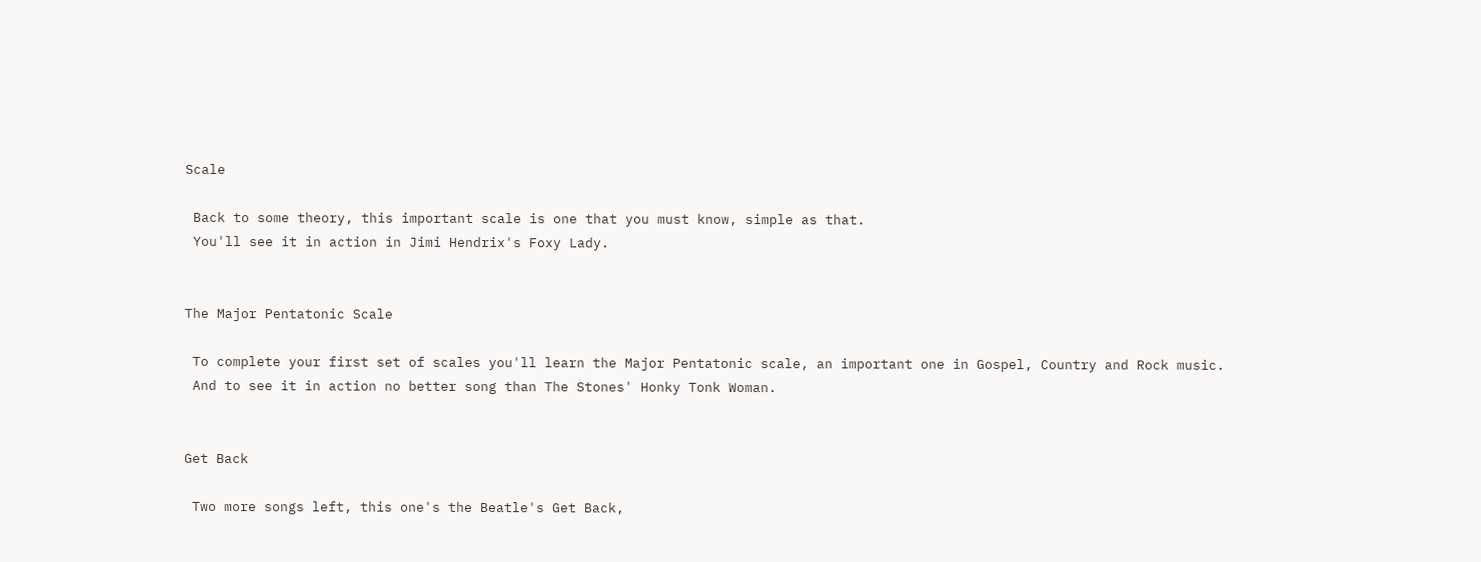Scale

 Back to some theory, this important scale is one that you must know, simple as that.
 You'll see it in action in Jimi Hendrix's Foxy Lady.


The Major Pentatonic Scale

 To complete your first set of scales you'll learn the Major Pentatonic scale, an important one in Gospel, Country and Rock music.
 And to see it in action no better song than The Stones' Honky Tonk Woman.


Get Back

 Two more songs left, this one's the Beatle's Get Back,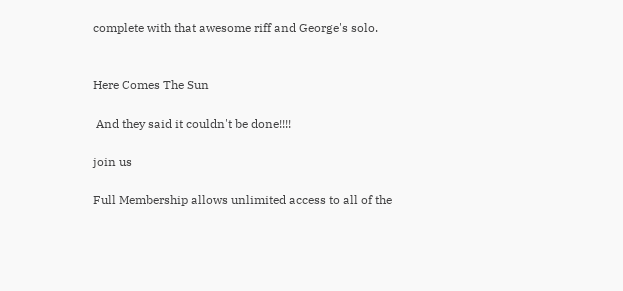complete with that awesome riff and George's solo.


Here Comes The Sun

 And they said it couldn't be done!!!!

join us

Full Membership allows unlimited access to all of the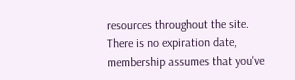resources throughout the site. There is no expiration date, membership assumes that you've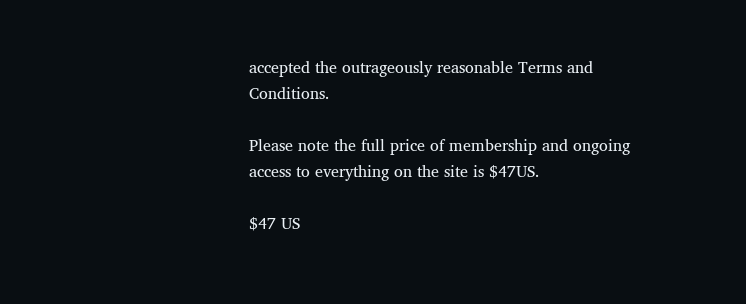accepted the outrageously reasonable Terms and Conditions.

Please note the full price of membership and ongoing access to everything on the site is $47US.

$47 US